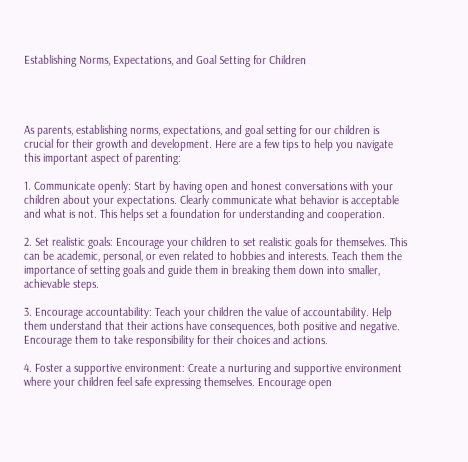Establishing Norms, Expectations, and Goal Setting for Children




As parents, establishing norms, expectations, and goal setting for our children is crucial for their growth and development. Here are a few tips to help you navigate this important aspect of parenting:

1. Communicate openly: Start by having open and honest conversations with your children about your expectations. Clearly communicate what behavior is acceptable and what is not. This helps set a foundation for understanding and cooperation.

2. Set realistic goals: Encourage your children to set realistic goals for themselves. This can be academic, personal, or even related to hobbies and interests. Teach them the importance of setting goals and guide them in breaking them down into smaller, achievable steps.

3. Encourage accountability: Teach your children the value of accountability. Help them understand that their actions have consequences, both positive and negative. Encourage them to take responsibility for their choices and actions.

4. Foster a supportive environment: Create a nurturing and supportive environment where your children feel safe expressing themselves. Encourage open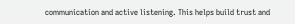communication and active listening. This helps build trust and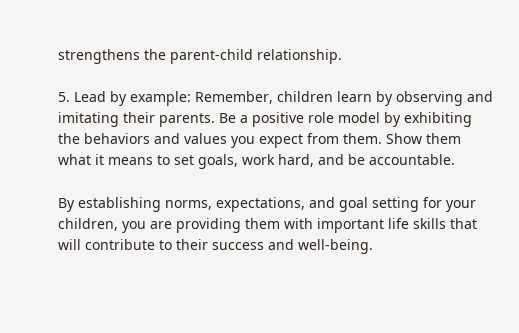strengthens the parent-child relationship.

5. Lead by example: Remember, children learn by observing and imitating their parents. Be a positive role model by exhibiting the behaviors and values you expect from them. Show them what it means to set goals, work hard, and be accountable.

By establishing norms, expectations, and goal setting for your children, you are providing them with important life skills that will contribute to their success and well-being.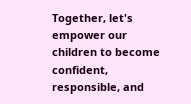Together, let's empower our children to become confident, responsible, and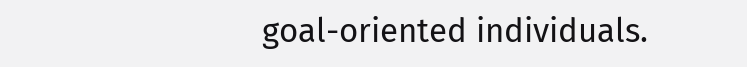goal-oriented individuals.